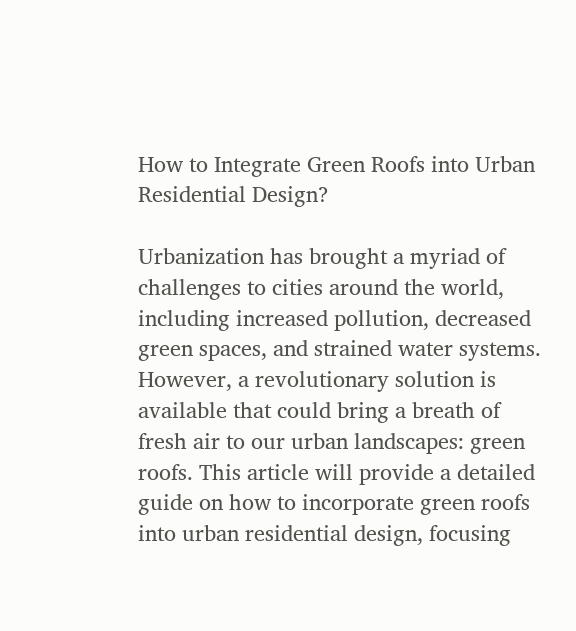How to Integrate Green Roofs into Urban Residential Design?

Urbanization has brought a myriad of challenges to cities around the world, including increased pollution, decreased green spaces, and strained water systems. However, a revolutionary solution is available that could bring a breath of fresh air to our urban landscapes: green roofs. This article will provide a detailed guide on how to incorporate green roofs into urban residential design, focusing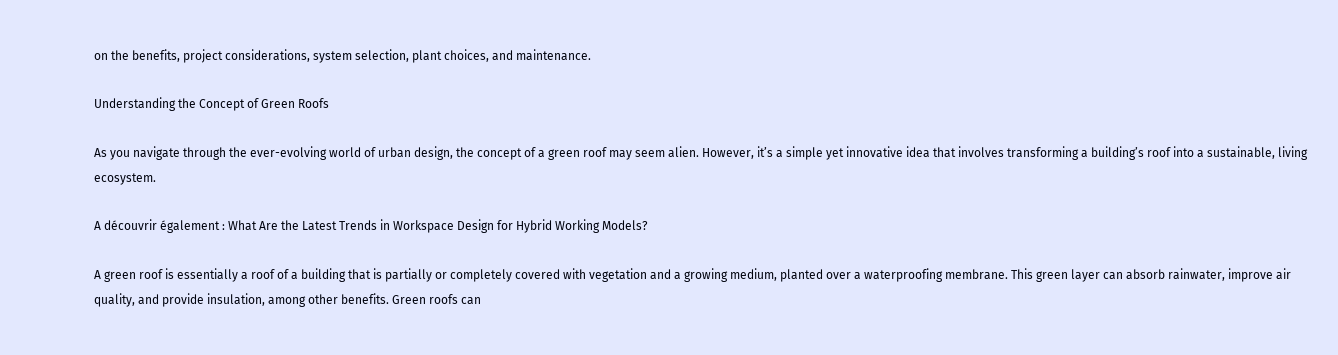on the benefits, project considerations, system selection, plant choices, and maintenance.

Understanding the Concept of Green Roofs

As you navigate through the ever-evolving world of urban design, the concept of a green roof may seem alien. However, it’s a simple yet innovative idea that involves transforming a building’s roof into a sustainable, living ecosystem.

A découvrir également : What Are the Latest Trends in Workspace Design for Hybrid Working Models?

A green roof is essentially a roof of a building that is partially or completely covered with vegetation and a growing medium, planted over a waterproofing membrane. This green layer can absorb rainwater, improve air quality, and provide insulation, among other benefits. Green roofs can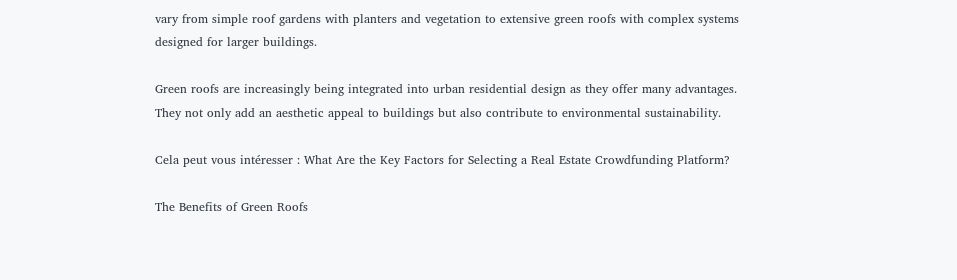vary from simple roof gardens with planters and vegetation to extensive green roofs with complex systems designed for larger buildings.

Green roofs are increasingly being integrated into urban residential design as they offer many advantages. They not only add an aesthetic appeal to buildings but also contribute to environmental sustainability.

Cela peut vous intéresser : What Are the Key Factors for Selecting a Real Estate Crowdfunding Platform?

The Benefits of Green Roofs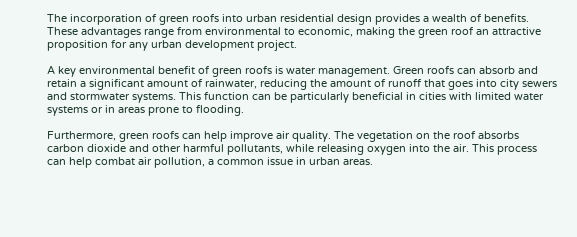The incorporation of green roofs into urban residential design provides a wealth of benefits. These advantages range from environmental to economic, making the green roof an attractive proposition for any urban development project.

A key environmental benefit of green roofs is water management. Green roofs can absorb and retain a significant amount of rainwater, reducing the amount of runoff that goes into city sewers and stormwater systems. This function can be particularly beneficial in cities with limited water systems or in areas prone to flooding.

Furthermore, green roofs can help improve air quality. The vegetation on the roof absorbs carbon dioxide and other harmful pollutants, while releasing oxygen into the air. This process can help combat air pollution, a common issue in urban areas.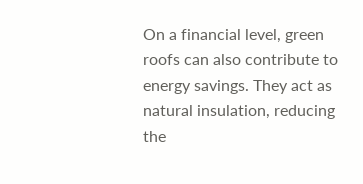On a financial level, green roofs can also contribute to energy savings. They act as natural insulation, reducing the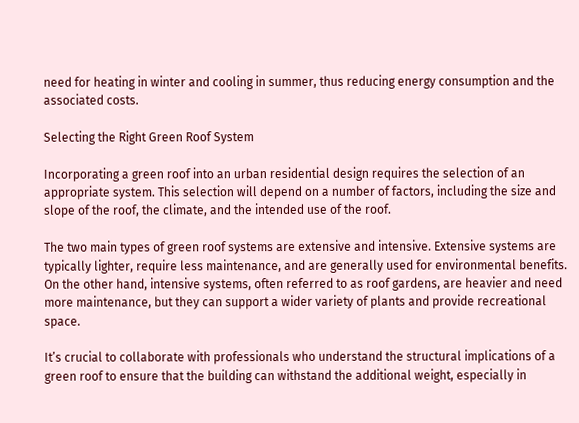need for heating in winter and cooling in summer, thus reducing energy consumption and the associated costs.

Selecting the Right Green Roof System

Incorporating a green roof into an urban residential design requires the selection of an appropriate system. This selection will depend on a number of factors, including the size and slope of the roof, the climate, and the intended use of the roof.

The two main types of green roof systems are extensive and intensive. Extensive systems are typically lighter, require less maintenance, and are generally used for environmental benefits. On the other hand, intensive systems, often referred to as roof gardens, are heavier and need more maintenance, but they can support a wider variety of plants and provide recreational space.

It’s crucial to collaborate with professionals who understand the structural implications of a green roof to ensure that the building can withstand the additional weight, especially in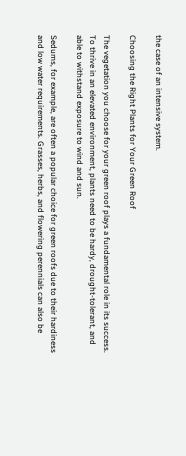the case of an intensive system.

Choosing the Right Plants for Your Green Roof

The vegetation you choose for your green roof plays a fundamental role in its success. To thrive in an elevated environment, plants need to be hardy, drought-tolerant, and able to withstand exposure to wind and sun.

Sedums, for example, are often a popular choice for green roofs due to their hardiness and low water requirements. Grasses, herbs, and flowering perennials can also be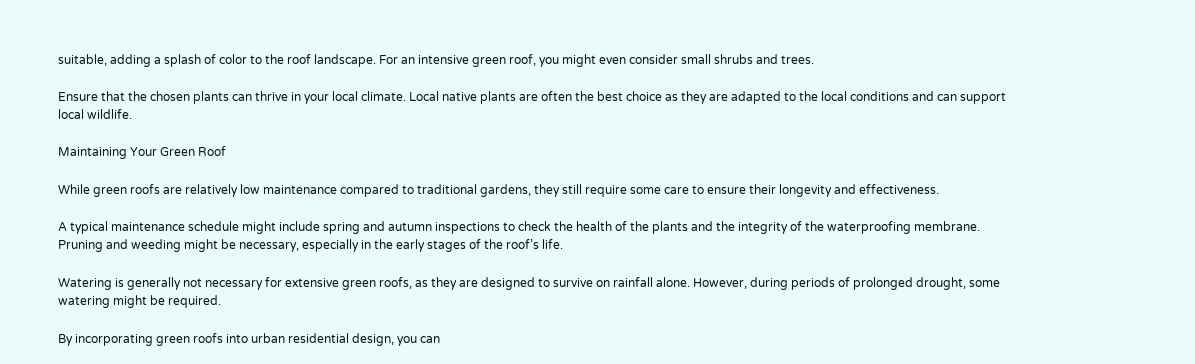suitable, adding a splash of color to the roof landscape. For an intensive green roof, you might even consider small shrubs and trees.

Ensure that the chosen plants can thrive in your local climate. Local native plants are often the best choice as they are adapted to the local conditions and can support local wildlife.

Maintaining Your Green Roof

While green roofs are relatively low maintenance compared to traditional gardens, they still require some care to ensure their longevity and effectiveness.

A typical maintenance schedule might include spring and autumn inspections to check the health of the plants and the integrity of the waterproofing membrane. Pruning and weeding might be necessary, especially in the early stages of the roof’s life.

Watering is generally not necessary for extensive green roofs, as they are designed to survive on rainfall alone. However, during periods of prolonged drought, some watering might be required.

By incorporating green roofs into urban residential design, you can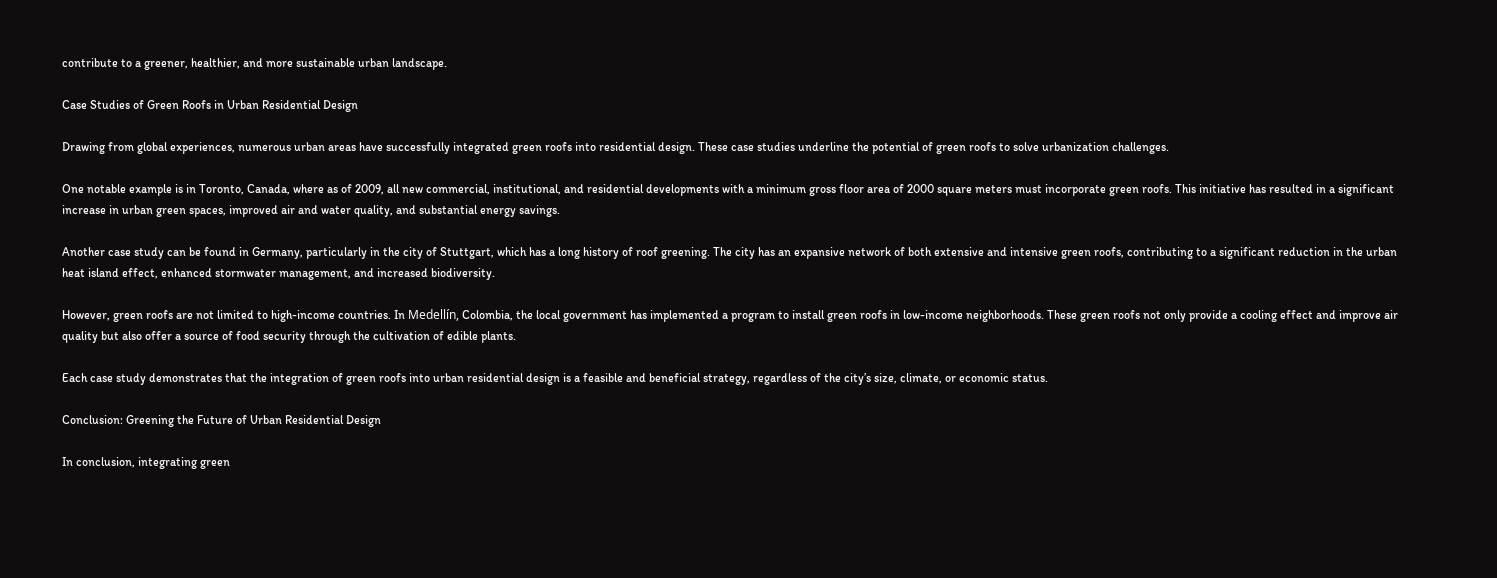contribute to a greener, healthier, and more sustainable urban landscape.

Case Studies of Green Roofs in Urban Residential Design

Drawing from global experiences, numerous urban areas have successfully integrated green roofs into residential design. These case studies underline the potential of green roofs to solve urbanization challenges.

One notable example is in Toronto, Canada, where as of 2009, all new commercial, institutional, and residential developments with a minimum gross floor area of 2000 square meters must incorporate green roofs. This initiative has resulted in a significant increase in urban green spaces, improved air and water quality, and substantial energy savings.

Another case study can be found in Germany, particularly in the city of Stuttgart, which has a long history of roof greening. The city has an expansive network of both extensive and intensive green roofs, contributing to a significant reduction in the urban heat island effect, enhanced stormwater management, and increased biodiversity.

However, green roofs are not limited to high-income countries. In Medellín, Colombia, the local government has implemented a program to install green roofs in low-income neighborhoods. These green roofs not only provide a cooling effect and improve air quality but also offer a source of food security through the cultivation of edible plants.

Each case study demonstrates that the integration of green roofs into urban residential design is a feasible and beneficial strategy, regardless of the city’s size, climate, or economic status.

Conclusion: Greening the Future of Urban Residential Design

In conclusion, integrating green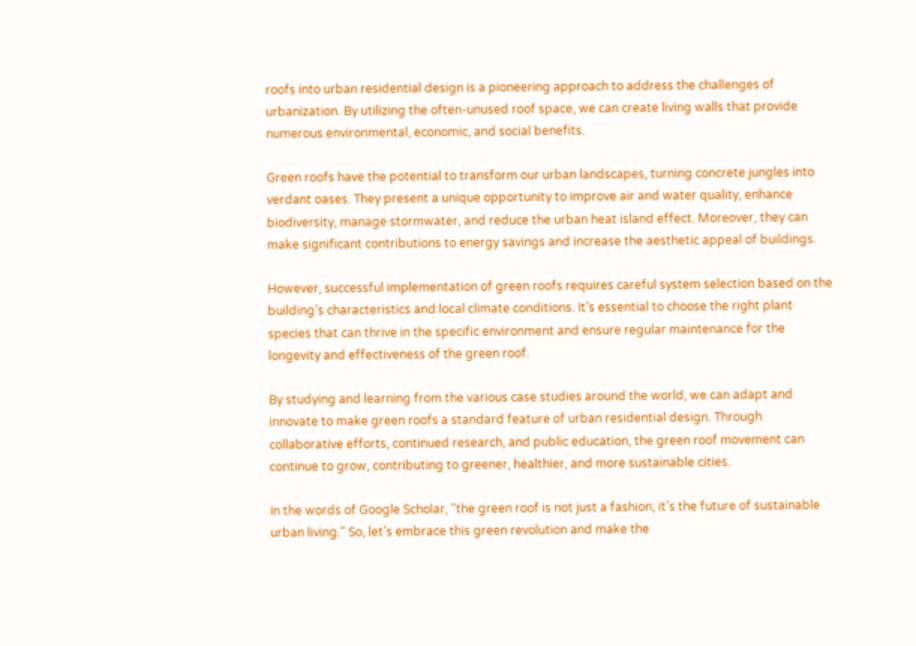roofs into urban residential design is a pioneering approach to address the challenges of urbanization. By utilizing the often-unused roof space, we can create living walls that provide numerous environmental, economic, and social benefits.

Green roofs have the potential to transform our urban landscapes, turning concrete jungles into verdant oases. They present a unique opportunity to improve air and water quality, enhance biodiversity, manage stormwater, and reduce the urban heat island effect. Moreover, they can make significant contributions to energy savings and increase the aesthetic appeal of buildings.

However, successful implementation of green roofs requires careful system selection based on the building’s characteristics and local climate conditions. It’s essential to choose the right plant species that can thrive in the specific environment and ensure regular maintenance for the longevity and effectiveness of the green roof.

By studying and learning from the various case studies around the world, we can adapt and innovate to make green roofs a standard feature of urban residential design. Through collaborative efforts, continued research, and public education, the green roof movement can continue to grow, contributing to greener, healthier, and more sustainable cities.

In the words of Google Scholar, "the green roof is not just a fashion; it’s the future of sustainable urban living." So, let’s embrace this green revolution and make the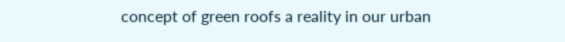concept of green roofs a reality in our urban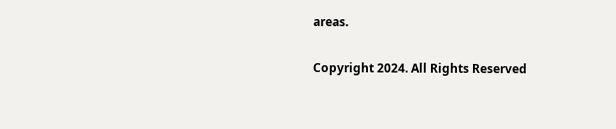areas.

Copyright 2024. All Rights Reserved